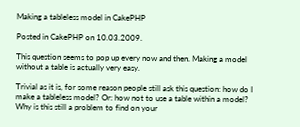Making a tableless model in CakePHP

Posted in CakePHP on 10.03.2009.

This question seems to pop up every now and then. Making a model without a table is actually very easy.

Trivial as it is, for some reason people still ask this question: how do I make a tableless model? Or: how not to use a table within a model? Why is this still a problem to find on your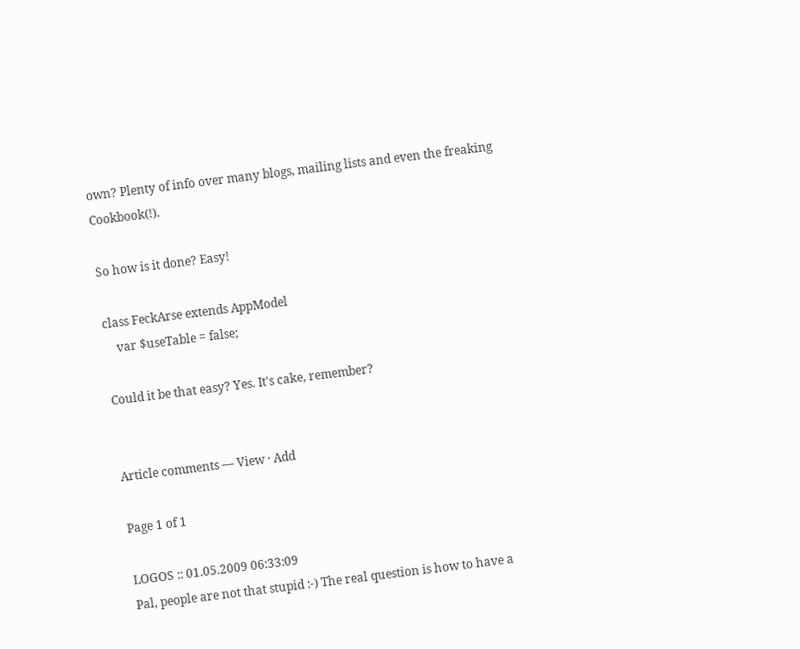own? Plenty of info over many blogs, mailing lists and even the freaking Cookbook(!).

So how is it done? Easy!

class FeckArse extends AppModel
    var $useTable = false;

Could it be that easy? Yes. It's cake, remember?


Article comments — View · Add

Page 1 of 1

LOGOS :: 01.05.2009 06:33:09
Pal, people are not that stupid :-) The real question is how to have a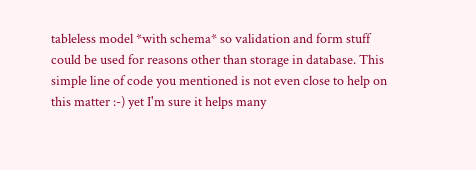tableless model *with schema* so validation and form stuff could be used for reasons other than storage in database. This simple line of code you mentioned is not even close to help on this matter :-) yet I'm sure it helps many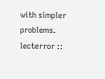with simpler problems.
lecterror ::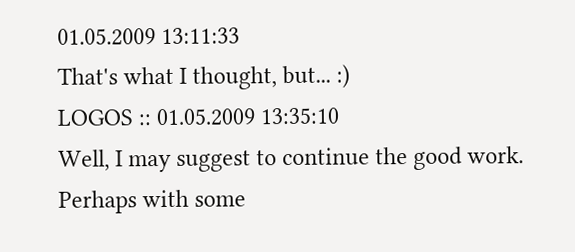01.05.2009 13:11:33
That's what I thought, but... :)
LOGOS :: 01.05.2009 13:35:10
Well, I may suggest to continue the good work. Perhaps with some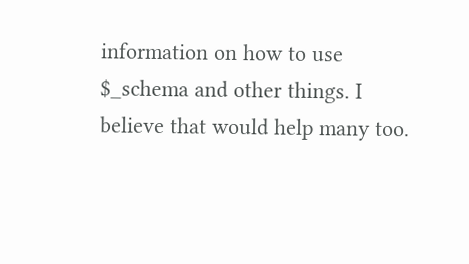information on how to use $_schema and other things. I believe that would help many too.